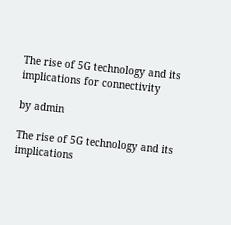The rise of 5G technology and its implications for connectivity

by admin

The rise of 5G technology and its implications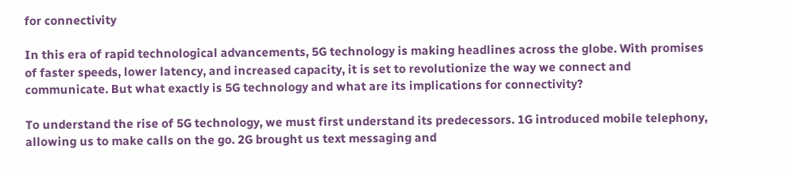for connectivity

In this era of rapid technological advancements, 5G technology is making headlines across the globe. With promises of faster speeds, lower latency, and increased capacity, it is set to revolutionize the way we connect and communicate. But what exactly is 5G technology and what are its implications for connectivity?

To understand the rise of 5G technology, we must first understand its predecessors. 1G introduced mobile telephony, allowing us to make calls on the go. 2G brought us text messaging and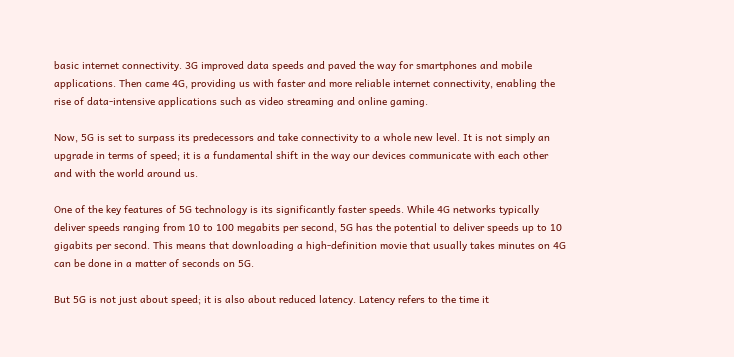basic internet connectivity. 3G improved data speeds and paved the way for smartphones and mobile applications. Then came 4G, providing us with faster and more reliable internet connectivity, enabling the rise of data-intensive applications such as video streaming and online gaming.

Now, 5G is set to surpass its predecessors and take connectivity to a whole new level. It is not simply an upgrade in terms of speed; it is a fundamental shift in the way our devices communicate with each other and with the world around us.

One of the key features of 5G technology is its significantly faster speeds. While 4G networks typically deliver speeds ranging from 10 to 100 megabits per second, 5G has the potential to deliver speeds up to 10 gigabits per second. This means that downloading a high-definition movie that usually takes minutes on 4G can be done in a matter of seconds on 5G.

But 5G is not just about speed; it is also about reduced latency. Latency refers to the time it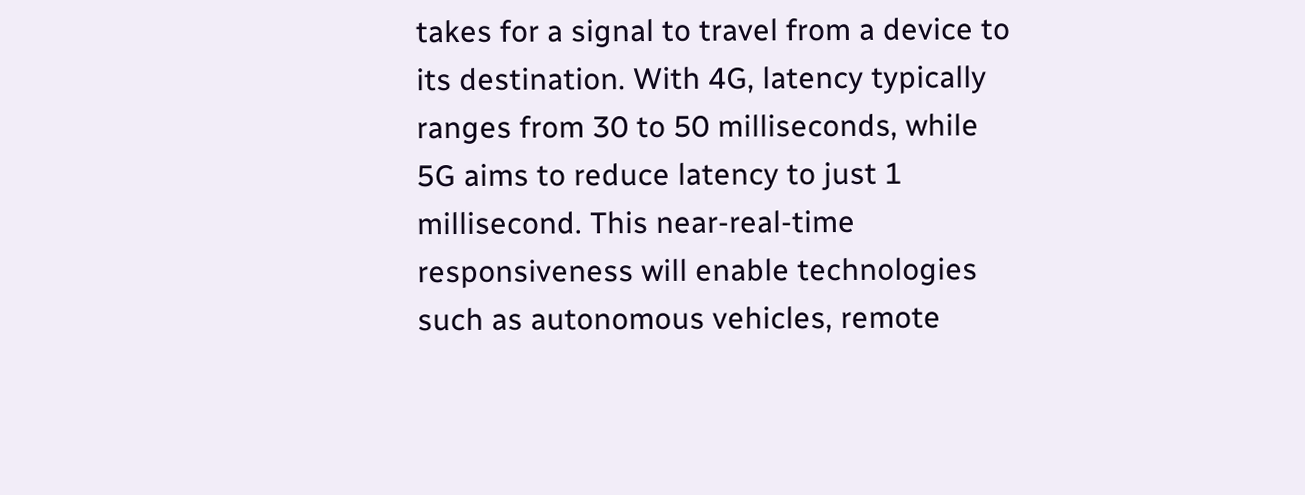takes for a signal to travel from a device to its destination. With 4G, latency typically ranges from 30 to 50 milliseconds, while 5G aims to reduce latency to just 1 millisecond. This near-real-time responsiveness will enable technologies such as autonomous vehicles, remote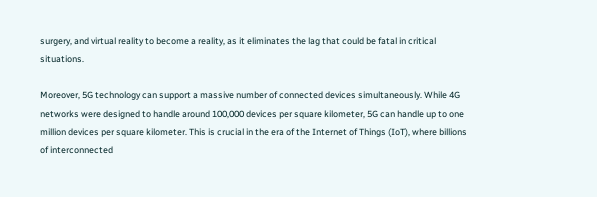surgery, and virtual reality to become a reality, as it eliminates the lag that could be fatal in critical situations.

Moreover, 5G technology can support a massive number of connected devices simultaneously. While 4G networks were designed to handle around 100,000 devices per square kilometer, 5G can handle up to one million devices per square kilometer. This is crucial in the era of the Internet of Things (IoT), where billions of interconnected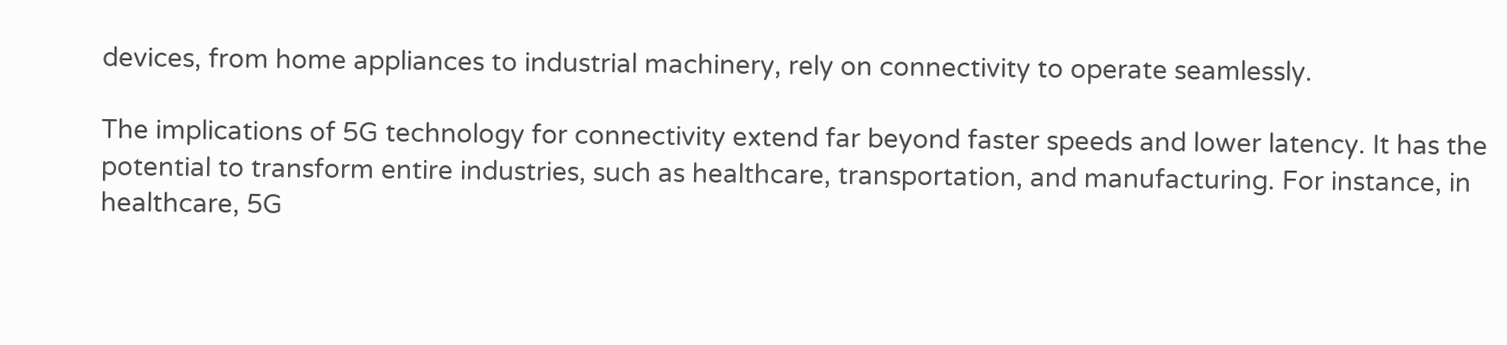devices, from home appliances to industrial machinery, rely on connectivity to operate seamlessly.

The implications of 5G technology for connectivity extend far beyond faster speeds and lower latency. It has the potential to transform entire industries, such as healthcare, transportation, and manufacturing. For instance, in healthcare, 5G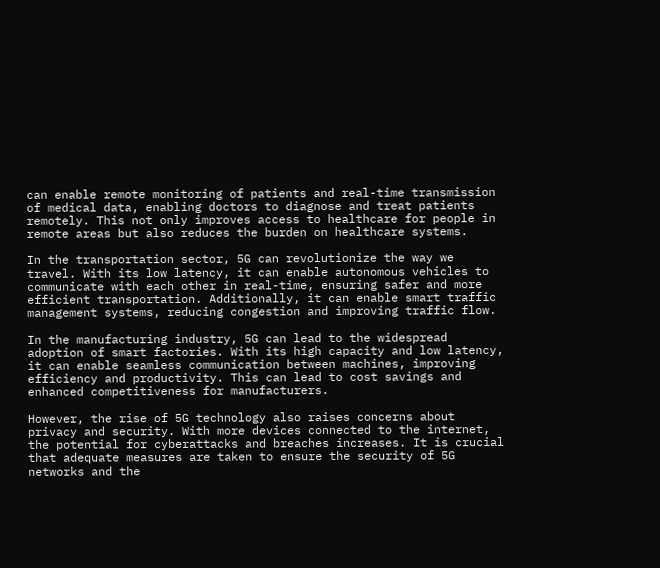can enable remote monitoring of patients and real-time transmission of medical data, enabling doctors to diagnose and treat patients remotely. This not only improves access to healthcare for people in remote areas but also reduces the burden on healthcare systems.

In the transportation sector, 5G can revolutionize the way we travel. With its low latency, it can enable autonomous vehicles to communicate with each other in real-time, ensuring safer and more efficient transportation. Additionally, it can enable smart traffic management systems, reducing congestion and improving traffic flow.

In the manufacturing industry, 5G can lead to the widespread adoption of smart factories. With its high capacity and low latency, it can enable seamless communication between machines, improving efficiency and productivity. This can lead to cost savings and enhanced competitiveness for manufacturers.

However, the rise of 5G technology also raises concerns about privacy and security. With more devices connected to the internet, the potential for cyberattacks and breaches increases. It is crucial that adequate measures are taken to ensure the security of 5G networks and the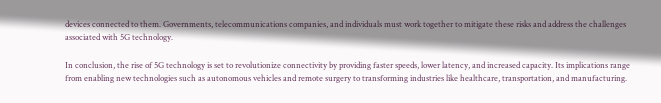devices connected to them. Governments, telecommunications companies, and individuals must work together to mitigate these risks and address the challenges associated with 5G technology.

In conclusion, the rise of 5G technology is set to revolutionize connectivity by providing faster speeds, lower latency, and increased capacity. Its implications range from enabling new technologies such as autonomous vehicles and remote surgery to transforming industries like healthcare, transportation, and manufacturing.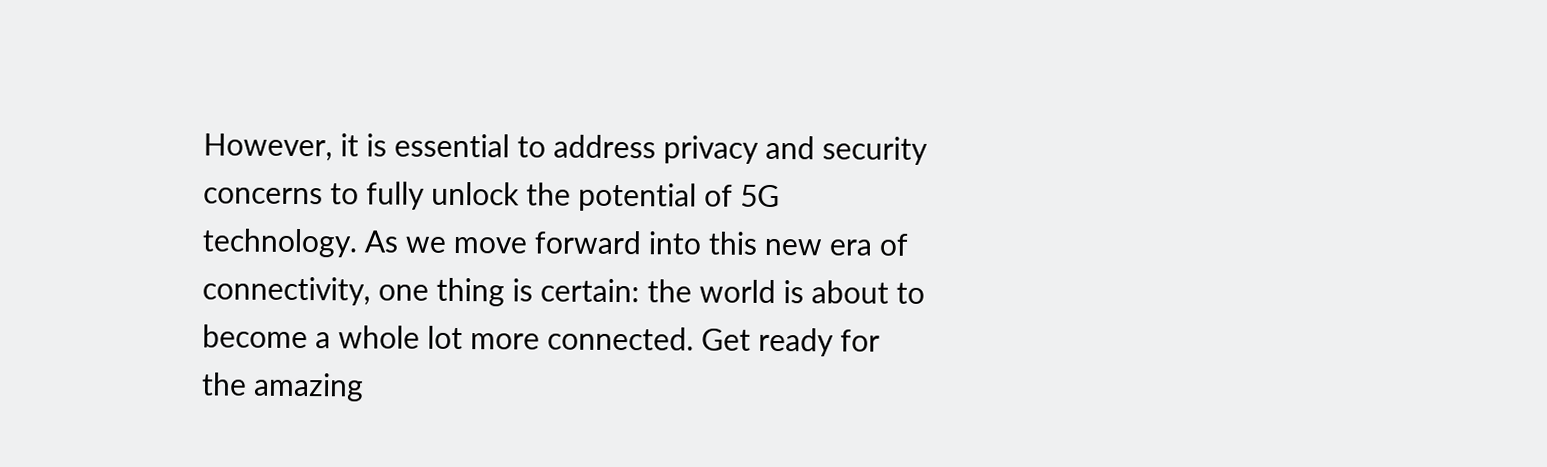However, it is essential to address privacy and security concerns to fully unlock the potential of 5G technology. As we move forward into this new era of connectivity, one thing is certain: the world is about to become a whole lot more connected. Get ready for the amazing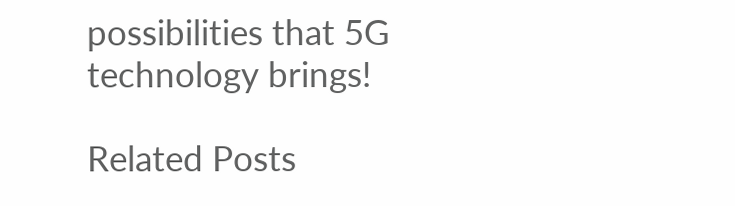possibilities that 5G technology brings!

Related Posts